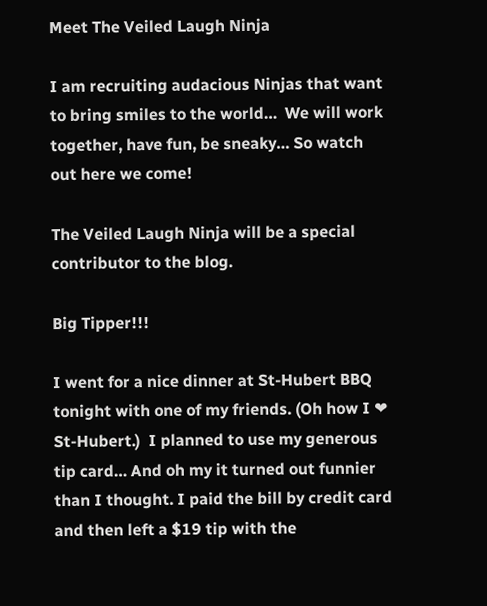Meet The Veiled Laugh Ninja

I am recruiting audacious Ninjas that want to bring smiles to the world…  We will work together, have fun, be sneaky… So watch out here we come!

The Veiled Laugh Ninja will be a special contributor to the blog.

Big Tipper!!!

I went for a nice dinner at St-Hubert BBQ tonight with one of my friends. (Oh how I ❤ St-Hubert.)  I planned to use my generous tip card… And oh my it turned out funnier than I thought. I paid the bill by credit card and then left a $19 tip with the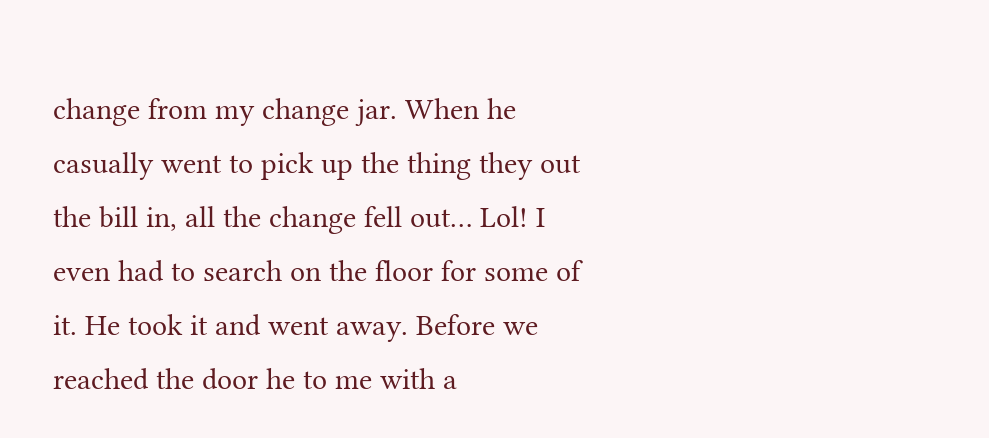change from my change jar. When he casually went to pick up the thing they out the bill in, all the change fell out… Lol! I even had to search on the floor for some of it. He took it and went away. Before we reached the door he to me with a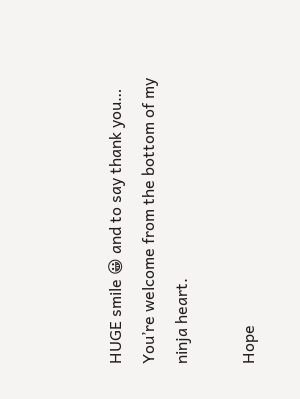HUGE smile 😀 and to say thank you… You’re welcome from the bottom of my ninja heart.

Hope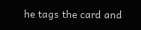he tags the card and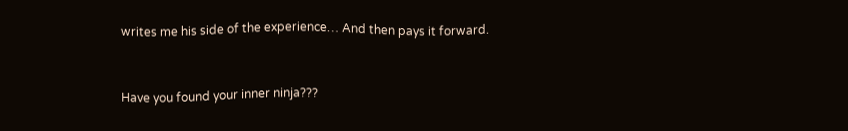writes me his side of the experience… And then pays it forward.


Have you found your inner ninja???